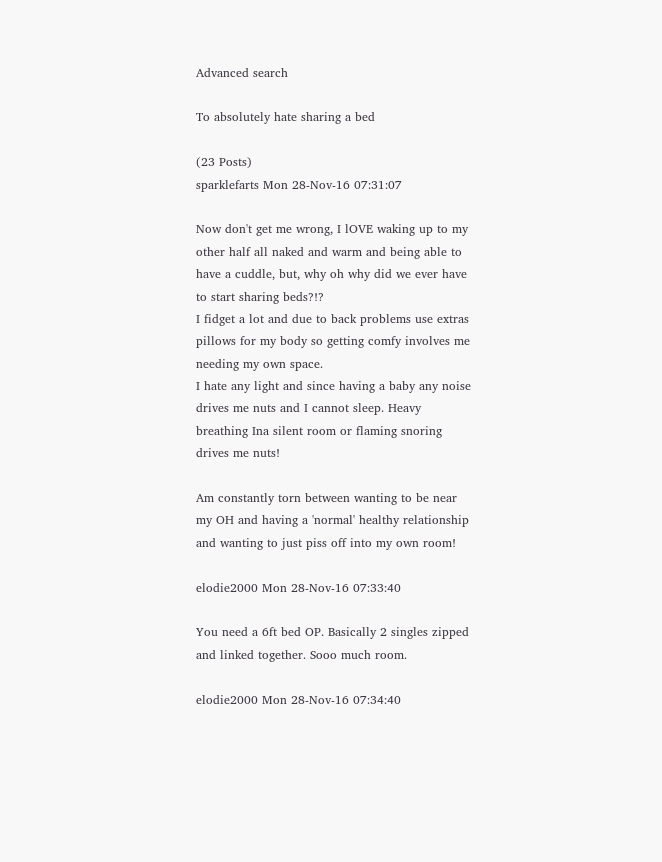Advanced search

To absolutely hate sharing a bed

(23 Posts)
sparklefarts Mon 28-Nov-16 07:31:07

Now don't get me wrong, I lOVE waking up to my other half all naked and warm and being able to have a cuddle, but, why oh why did we ever have to start sharing beds?!?
I fidget a lot and due to back problems use extras pillows for my body so getting comfy involves me needing my own space.
I hate any light and since having a baby any noise drives me nuts and I cannot sleep. Heavy breathing Ina silent room or flaming snoring drives me nuts!

Am constantly torn between wanting to be near my OH and having a 'normal' healthy relationship and wanting to just piss off into my own room!

elodie2000 Mon 28-Nov-16 07:33:40

You need a 6ft bed OP. Basically 2 singles zipped and linked together. Sooo much room.

elodie2000 Mon 28-Nov-16 07:34:40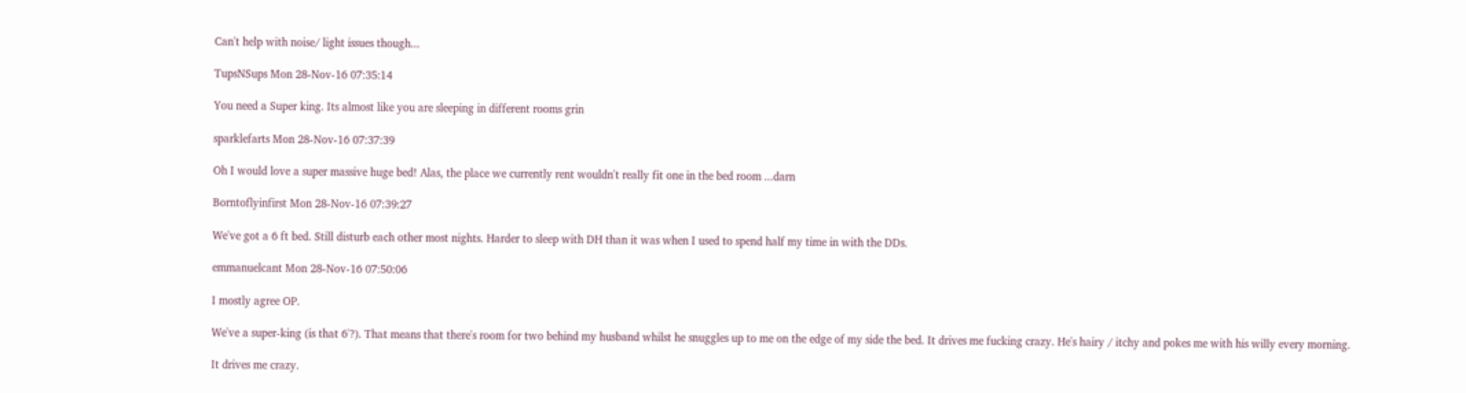Can't help with noise/ light issues though...

TupsNSups Mon 28-Nov-16 07:35:14

You need a Super king. Its almost like you are sleeping in different rooms grin

sparklefarts Mon 28-Nov-16 07:37:39

Oh I would love a super massive huge bed! Alas, the place we currently rent wouldn't really fit one in the bed room ...darn

Borntoflyinfirst Mon 28-Nov-16 07:39:27

We've got a 6 ft bed. Still disturb each other most nights. Harder to sleep with DH than it was when I used to spend half my time in with the DDs.

emmanuelcant Mon 28-Nov-16 07:50:06

I mostly agree OP.

We've a super-king (is that 6'?). That means that there's room for two behind my husband whilst he snuggles up to me on the edge of my side the bed. It drives me fucking crazy. He's hairy / itchy and pokes me with his willy every morning.

It drives me crazy.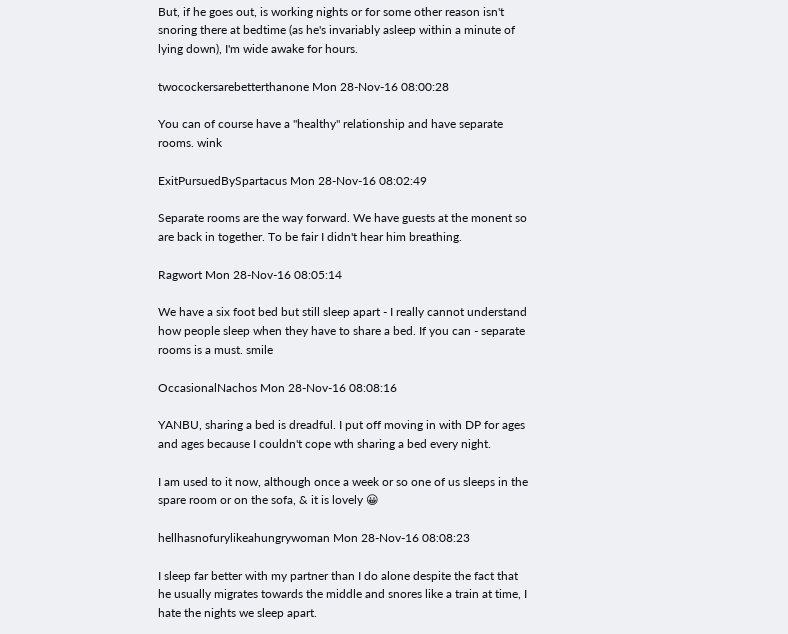But, if he goes out, is working nights or for some other reason isn't snoring there at bedtime (as he's invariably asleep within a minute of lying down), I'm wide awake for hours.

twocockersarebetterthanone Mon 28-Nov-16 08:00:28

You can of course have a "healthy" relationship and have separate rooms. wink

ExitPursuedBySpartacus Mon 28-Nov-16 08:02:49

Separate rooms are the way forward. We have guests at the monent so are back in together. To be fair I didn't hear him breathing.

Ragwort Mon 28-Nov-16 08:05:14

We have a six foot bed but still sleep apart - I really cannot understand how people sleep when they have to share a bed. If you can - separate rooms is a must. smile

OccasionalNachos Mon 28-Nov-16 08:08:16

YANBU, sharing a bed is dreadful. I put off moving in with DP for ages and ages because I couldn't cope wth sharing a bed every night.

I am used to it now, although once a week or so one of us sleeps in the spare room or on the sofa, & it is lovely 😀

hellhasnofurylikeahungrywoman Mon 28-Nov-16 08:08:23

I sleep far better with my partner than I do alone despite the fact that he usually migrates towards the middle and snores like a train at time, I hate the nights we sleep apart.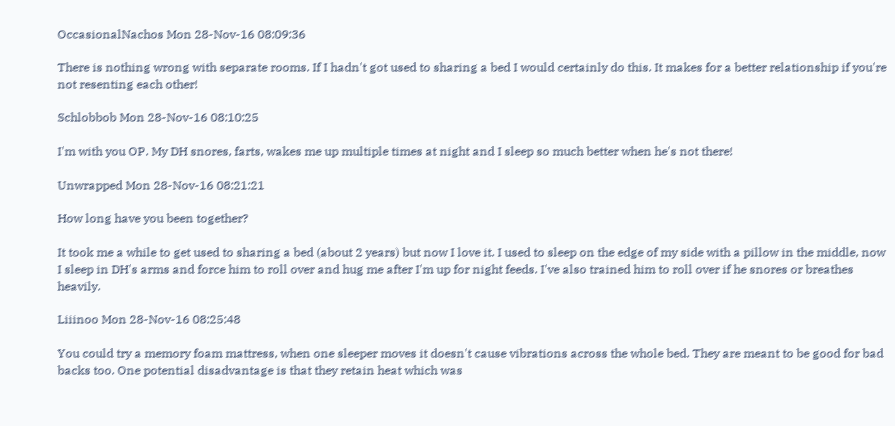OccasionalNachos Mon 28-Nov-16 08:09:36

There is nothing wrong with separate rooms. If I hadn't got used to sharing a bed I would certainly do this. It makes for a better relationship if you're not resenting each other!

Schlobbob Mon 28-Nov-16 08:10:25

I'm with you OP. My DH snores, farts, wakes me up multiple times at night and I sleep so much better when he's not there!

Unwrapped Mon 28-Nov-16 08:21:21

How long have you been together?

It took me a while to get used to sharing a bed (about 2 years) but now I love it. I used to sleep on the edge of my side with a pillow in the middle, now I sleep in DH's arms and force him to roll over and hug me after I'm up for night feeds. I've also trained him to roll over if he snores or breathes heavily.

Liiinoo Mon 28-Nov-16 08:25:48

You could try a memory foam mattress, when one sleeper moves it doesn't cause vibrations across the whole bed. They are meant to be good for bad backs too. One potential disadvantage is that they retain heat which was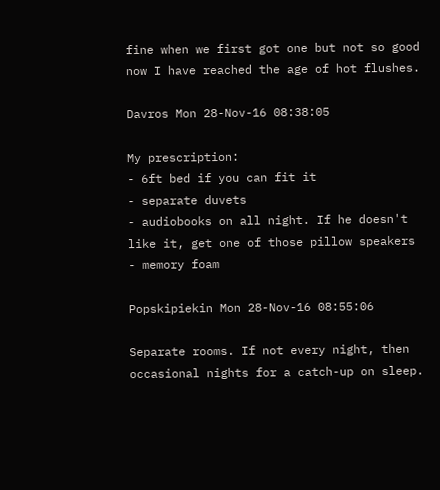fine when we first got one but not so good now I have reached the age of hot flushes.

Davros Mon 28-Nov-16 08:38:05

My prescription:
- 6ft bed if you can fit it
- separate duvets
- audiobooks on all night. If he doesn't like it, get one of those pillow speakers
- memory foam

Popskipiekin Mon 28-Nov-16 08:55:06

Separate rooms. If not every night, then occasional nights for a catch-up on sleep.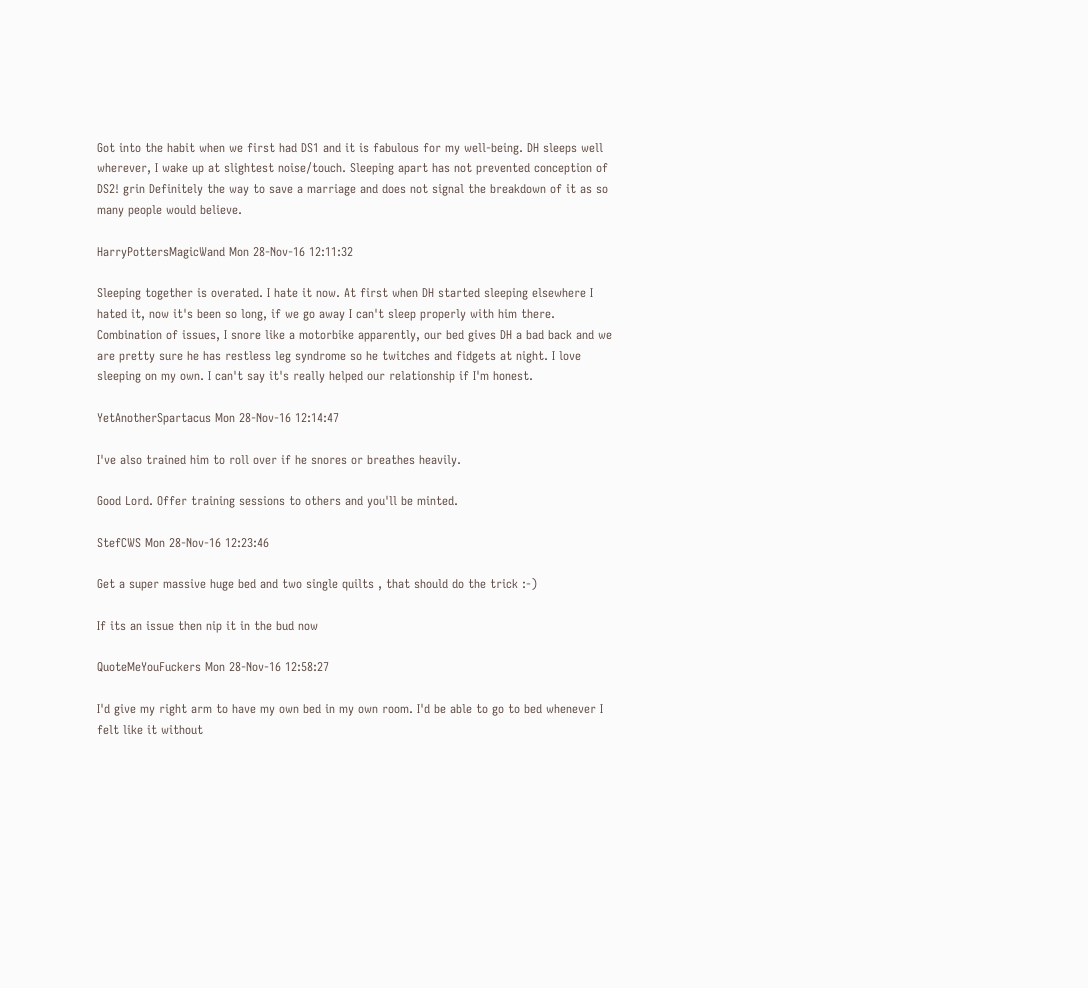Got into the habit when we first had DS1 and it is fabulous for my well-being. DH sleeps well wherever, I wake up at slightest noise/touch. Sleeping apart has not prevented conception of DS2! grin Definitely the way to save a marriage and does not signal the breakdown of it as so many people would believe.

HarryPottersMagicWand Mon 28-Nov-16 12:11:32

Sleeping together is overated. I hate it now. At first when DH started sleeping elsewhere I hated it, now it's been so long, if we go away I can't sleep properly with him there. Combination of issues, I snore like a motorbike apparently, our bed gives DH a bad back and we are pretty sure he has restless leg syndrome so he twitches and fidgets at night. I love sleeping on my own. I can't say it's really helped our relationship if I'm honest.

YetAnotherSpartacus Mon 28-Nov-16 12:14:47

I've also trained him to roll over if he snores or breathes heavily.

Good Lord. Offer training sessions to others and you'll be minted.

StefCWS Mon 28-Nov-16 12:23:46

Get a super massive huge bed and two single quilts , that should do the trick :-)

If its an issue then nip it in the bud now

QuoteMeYouFuckers Mon 28-Nov-16 12:58:27

I'd give my right arm to have my own bed in my own room. I'd be able to go to bed whenever I felt like it without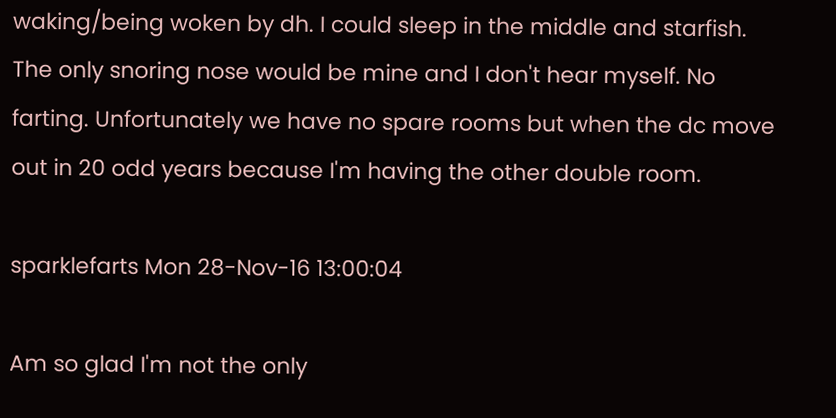waking/being woken by dh. I could sleep in the middle and starfish. The only snoring nose would be mine and I don't hear myself. No farting. Unfortunately we have no spare rooms but when the dc move out in 20 odd years because I'm having the other double room.

sparklefarts Mon 28-Nov-16 13:00:04

Am so glad I'm not the only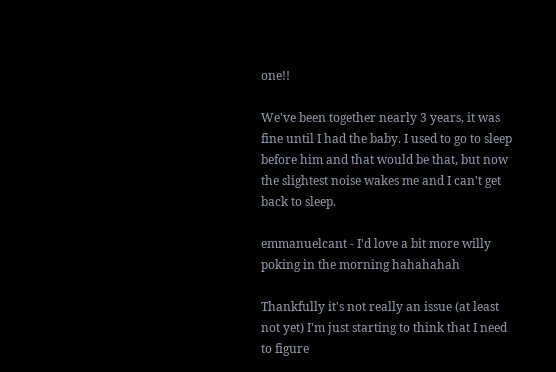one!!

We've been together nearly 3 years, it was fine until I had the baby. I used to go to sleep before him and that would be that, but now the slightest noise wakes me and I can't get back to sleep.

emmanuelcant - I'd love a bit more willy poking in the morning hahahahah

Thankfully it's not really an issue (at least not yet) I'm just starting to think that I need to figure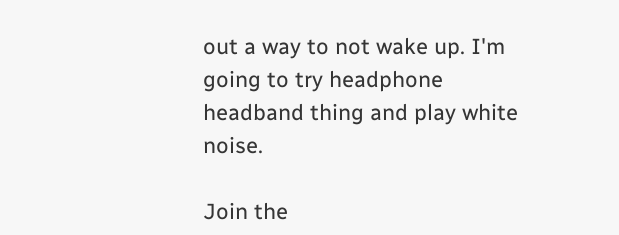out a way to not wake up. I'm going to try headphone headband thing and play white noise.

Join the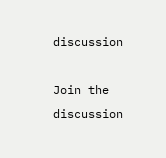discussion

Join the discussion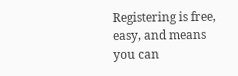Registering is free, easy, and means you can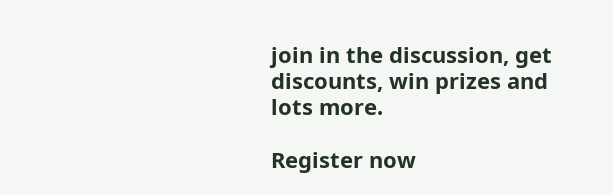join in the discussion, get discounts, win prizes and lots more.

Register now